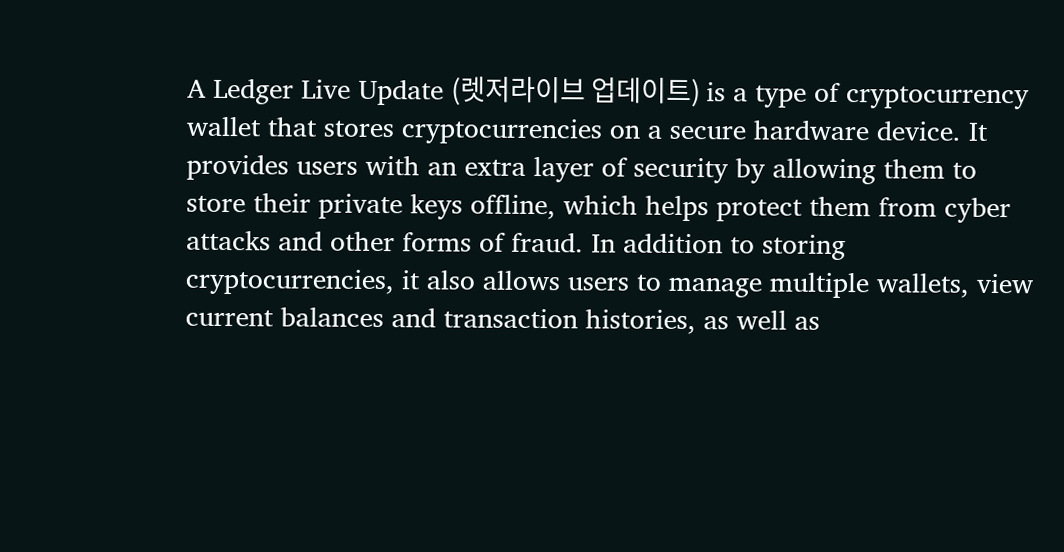A Ledger Live Update (렛저라이브 업데이트) is a type of cryptocurrency wallet that stores cryptocurrencies on a secure hardware device. It provides users with an extra layer of security by allowing them to store their private keys offline, which helps protect them from cyber attacks and other forms of fraud. In addition to storing cryptocurrencies, it also allows users to manage multiple wallets, view current balances and transaction histories, as well as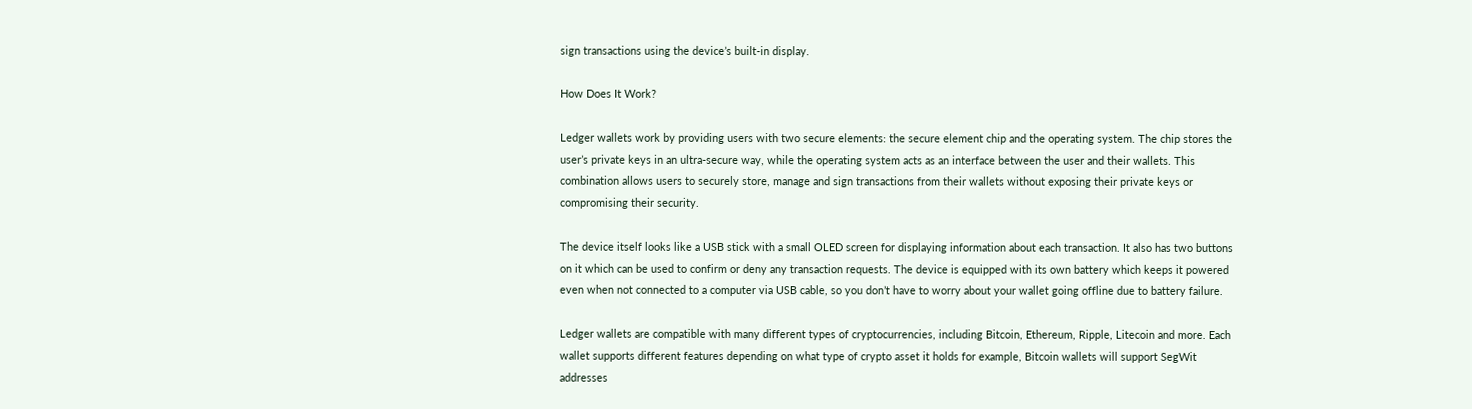sign transactions using the device’s built-in display.

How Does It Work?

Ledger wallets work by providing users with two secure elements: the secure element chip and the operating system. The chip stores the user’s private keys in an ultra-secure way, while the operating system acts as an interface between the user and their wallets. This combination allows users to securely store, manage and sign transactions from their wallets without exposing their private keys or compromising their security.

The device itself looks like a USB stick with a small OLED screen for displaying information about each transaction. It also has two buttons on it which can be used to confirm or deny any transaction requests. The device is equipped with its own battery which keeps it powered even when not connected to a computer via USB cable, so you don’t have to worry about your wallet going offline due to battery failure.

Ledger wallets are compatible with many different types of cryptocurrencies, including Bitcoin, Ethereum, Ripple, Litecoin and more. Each wallet supports different features depending on what type of crypto asset it holds for example, Bitcoin wallets will support SegWit addresses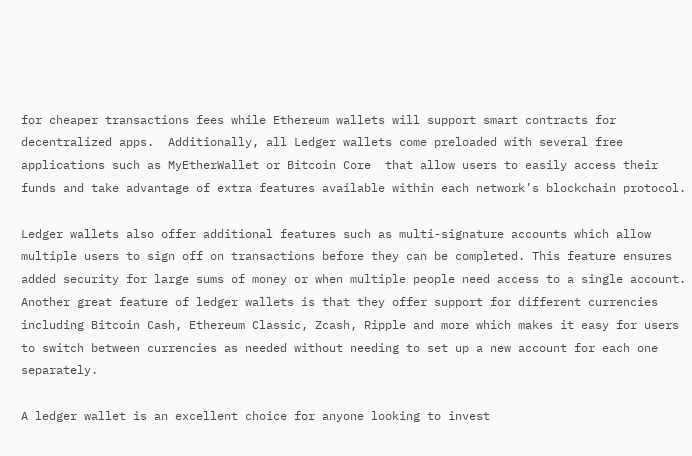for cheaper transactions fees while Ethereum wallets will support smart contracts for decentralized apps.  Additionally, all Ledger wallets come preloaded with several free applications such as MyEtherWallet or Bitcoin Core  that allow users to easily access their funds and take advantage of extra features available within each network’s blockchain protocol.

Ledger wallets also offer additional features such as multi-signature accounts which allow multiple users to sign off on transactions before they can be completed. This feature ensures added security for large sums of money or when multiple people need access to a single account. Another great feature of ledger wallets is that they offer support for different currencies including Bitcoin Cash, Ethereum Classic, Zcash, Ripple and more which makes it easy for users to switch between currencies as needed without needing to set up a new account for each one separately.

A ledger wallet is an excellent choice for anyone looking to invest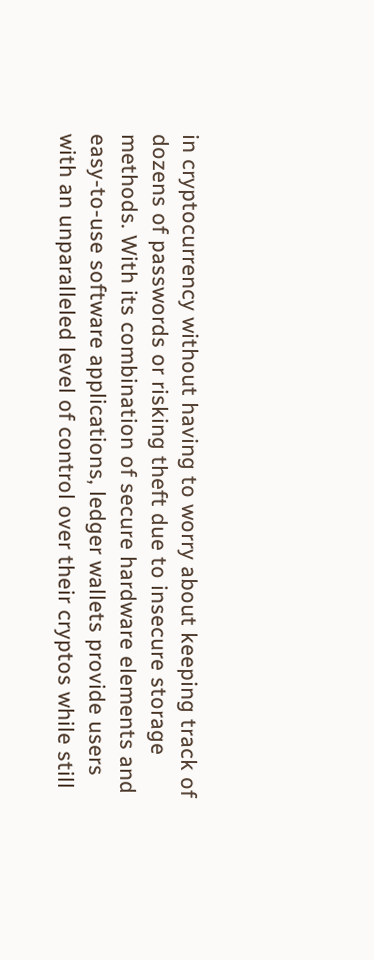in cryptocurrency without having to worry about keeping track of dozens of passwords or risking theft due to insecure storage methods. With its combination of secure hardware elements and easy-to-use software applications, ledger wallets provide users with an unparalleled level of control over their cryptos while still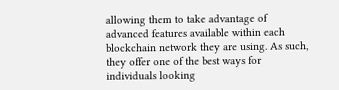allowing them to take advantage of advanced features available within each blockchain network they are using. As such, they offer one of the best ways for individuals looking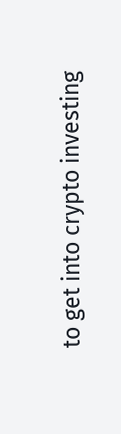to get into crypto investing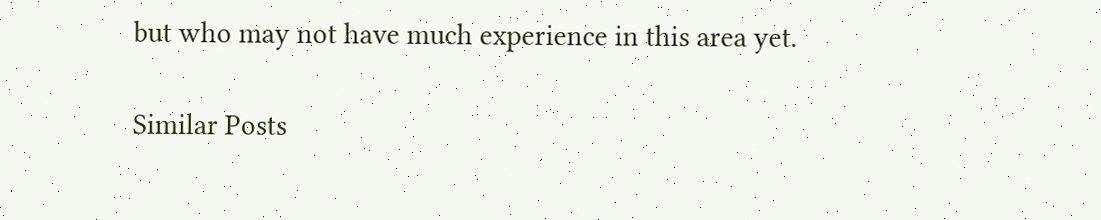but who may not have much experience in this area yet.

Similar Posts